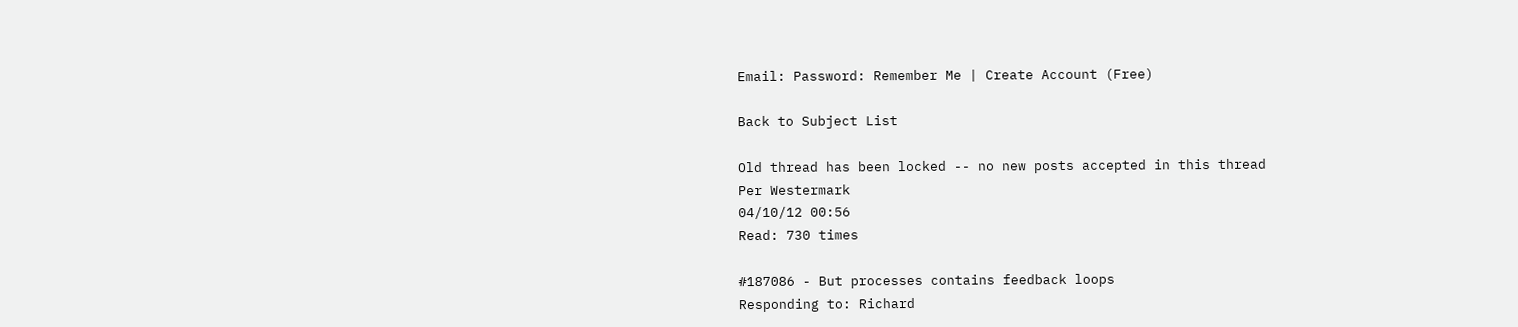Email: Password: Remember Me | Create Account (Free)

Back to Subject List

Old thread has been locked -- no new posts accepted in this thread
Per Westermark
04/10/12 00:56
Read: 730 times

#187086 - But processes contains feedback loops
Responding to: Richard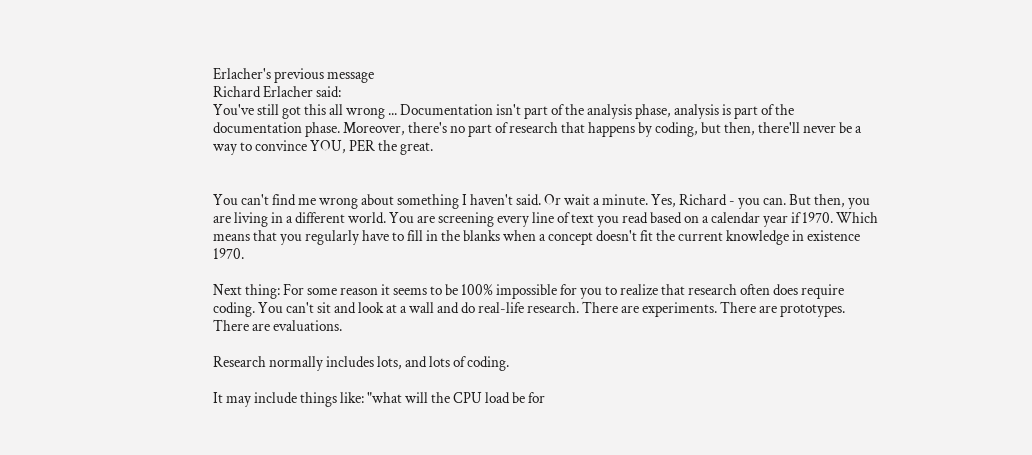Erlacher's previous message
Richard Erlacher said:
You've still got this all wrong ... Documentation isn't part of the analysis phase, analysis is part of the documentation phase. Moreover, there's no part of research that happens by coding, but then, there'll never be a way to convince YOU, PER the great.


You can't find me wrong about something I haven't said. Or wait a minute. Yes, Richard - you can. But then, you are living in a different world. You are screening every line of text you read based on a calendar year if 1970. Which means that you regularly have to fill in the blanks when a concept doesn't fit the current knowledge in existence 1970.

Next thing: For some reason it seems to be 100% impossible for you to realize that research often does require coding. You can't sit and look at a wall and do real-life research. There are experiments. There are prototypes. There are evaluations.

Research normally includes lots, and lots of coding.

It may include things like: "what will the CPU load be for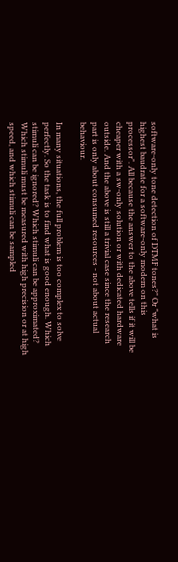software-only tone detection of DTMF tones?" Or "what is highest baudrate for a software-only modem on this processor". All because the answer to the above tells if it will be cheaper with a sw-only solution or with dedicated hardware outside. And the above is still a trivial case since the research part is only about consumed resources - not about actual behaviour.

In many situations, the full problem is too complex to solve perfectly. So the task is to find what is good enough. Which stimuli can be ignored? Which stimuli can be approximated? Which stimuli must be measured with high precision or at high speed, and which stimuli can be sampled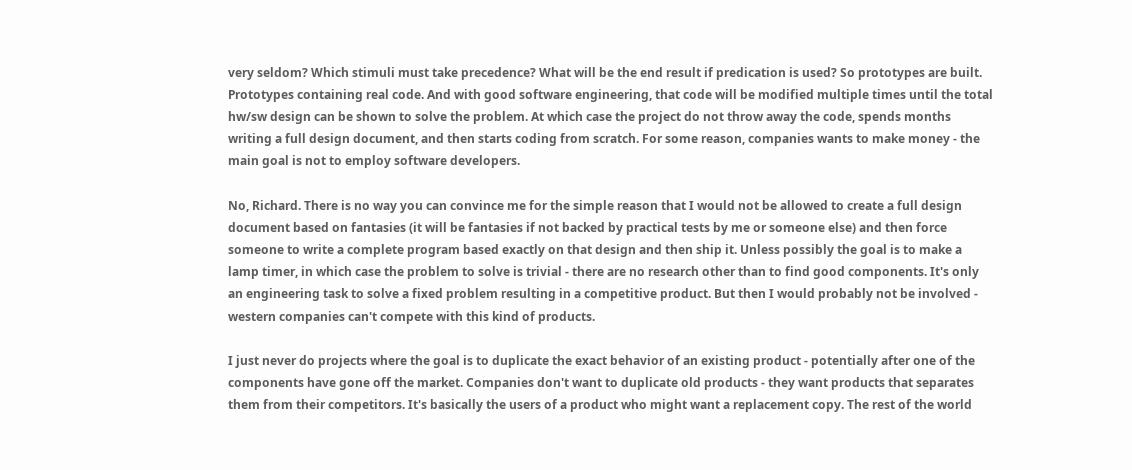very seldom? Which stimuli must take precedence? What will be the end result if predication is used? So prototypes are built. Prototypes containing real code. And with good software engineering, that code will be modified multiple times until the total hw/sw design can be shown to solve the problem. At which case the project do not throw away the code, spends months writing a full design document, and then starts coding from scratch. For some reason, companies wants to make money - the main goal is not to employ software developers.

No, Richard. There is no way you can convince me for the simple reason that I would not be allowed to create a full design document based on fantasies (it will be fantasies if not backed by practical tests by me or someone else) and then force someone to write a complete program based exactly on that design and then ship it. Unless possibly the goal is to make a lamp timer, in which case the problem to solve is trivial - there are no research other than to find good components. It's only an engineering task to solve a fixed problem resulting in a competitive product. But then I would probably not be involved - western companies can't compete with this kind of products.

I just never do projects where the goal is to duplicate the exact behavior of an existing product - potentially after one of the components have gone off the market. Companies don't want to duplicate old products - they want products that separates them from their competitors. It's basically the users of a product who might want a replacement copy. The rest of the world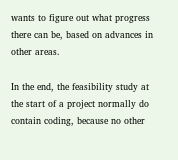wants to figure out what progress there can be, based on advances in other areas.

In the end, the feasibility study at the start of a project normally do contain coding, because no other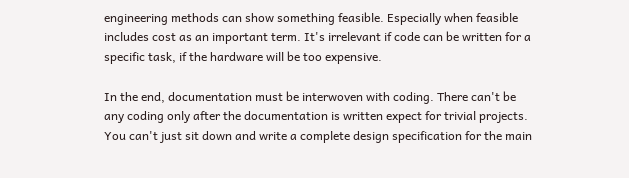engineering methods can show something feasible. Especially when feasible includes cost as an important term. It's irrelevant if code can be written for a specific task, if the hardware will be too expensive.

In the end, documentation must be interwoven with coding. There can't be any coding only after the documentation is written expect for trivial projects. You can't just sit down and write a complete design specification for the main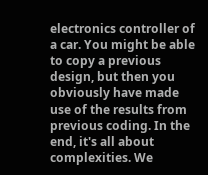electronics controller of a car. You might be able to copy a previous design, but then you obviously have made use of the results from previous coding. In the end, it's all about complexities. We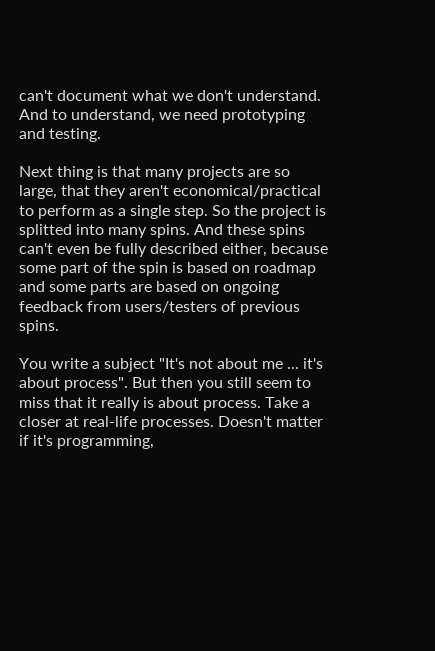can't document what we don't understand. And to understand, we need prototyping and testing.

Next thing is that many projects are so large, that they aren't economical/practical to perform as a single step. So the project is splitted into many spins. And these spins can't even be fully described either, because some part of the spin is based on roadmap and some parts are based on ongoing feedback from users/testers of previous spins.

You write a subject "It's not about me ... it's about process". But then you still seem to miss that it really is about process. Take a closer at real-life processes. Doesn't matter if it's programming,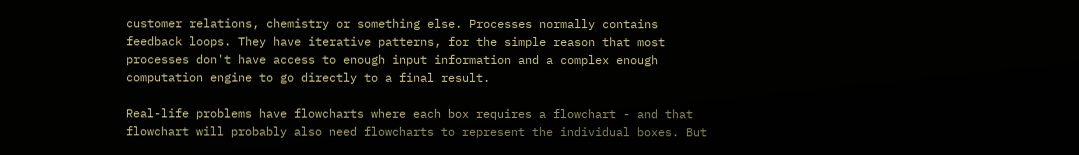customer relations, chemistry or something else. Processes normally contains feedback loops. They have iterative patterns, for the simple reason that most processes don't have access to enough input information and a complex enough computation engine to go directly to a final result.

Real-life problems have flowcharts where each box requires a flowchart - and that flowchart will probably also need flowcharts to represent the individual boxes. But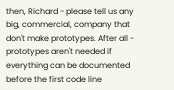then, Richard - please tell us any big, commercial, company that don't make prototypes. After all - prototypes aren't needed if everything can be documented before the first code line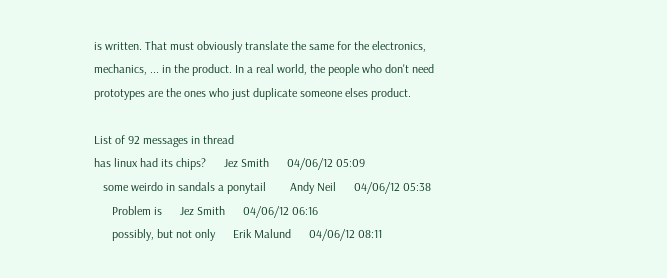is written. That must obviously translate the same for the electronics, mechanics, ... in the product. In a real world, the people who don't need prototypes are the ones who just duplicate someone elses product.

List of 92 messages in thread
has linux had its chips?      Jez Smith      04/06/12 05:09
   some weirdo in sandals a ponytail        Andy Neil      04/06/12 05:38
      Problem is      Jez Smith      04/06/12 06:16
      possibly, but not only      Erik Malund      04/06/12 08:11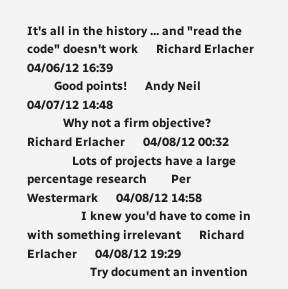It's all in the history ... and "read the code" doesn't work      Richard Erlacher      04/06/12 16:39
         Good points!      Andy Neil      04/07/12 14:48
            Why not a firm objective?      Richard Erlacher      04/08/12 00:32
               Lots of projects have a large percentage research        Per Westermark      04/08/12 14:58
                  I knew you'd have to come in with something irrelevant      Richard Erlacher      04/08/12 19:29
                     Try document an invention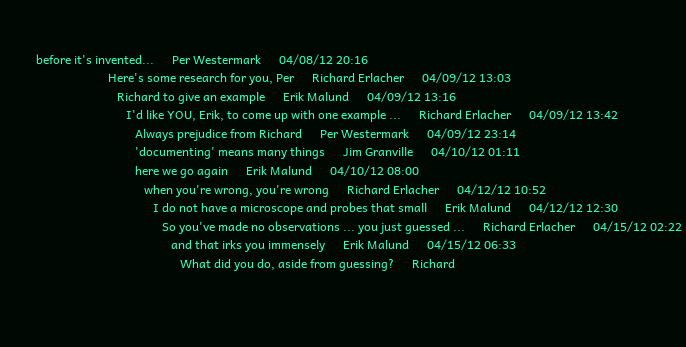before it's invented...      Per Westermark      04/08/12 20:16
                        Here's some research for you, Per      Richard Erlacher      04/09/12 13:03
                           Richard to give an example      Erik Malund      04/09/12 13:16
                              I'd like YOU, Erik, to come up with one example ...      Richard Erlacher      04/09/12 13:42
                                 Always prejudice from Richard      Per Westermark      04/09/12 23:14
                                 'documenting' means many things      Jim Granville      04/10/12 01:11
                                 here we go again      Erik Malund      04/10/12 08:00
                                    when you're wrong, you're wrong      Richard Erlacher      04/12/12 10:52
                                       I do not have a microscope and probes that small      Erik Malund      04/12/12 12:30
                                          So you've made no observations ... you just guessed ...      Richard Erlacher      04/15/12 02:22
                                             and that irks you immensely      Erik Malund      04/15/12 06:33
                                                What did you do, aside from guessing?      Richard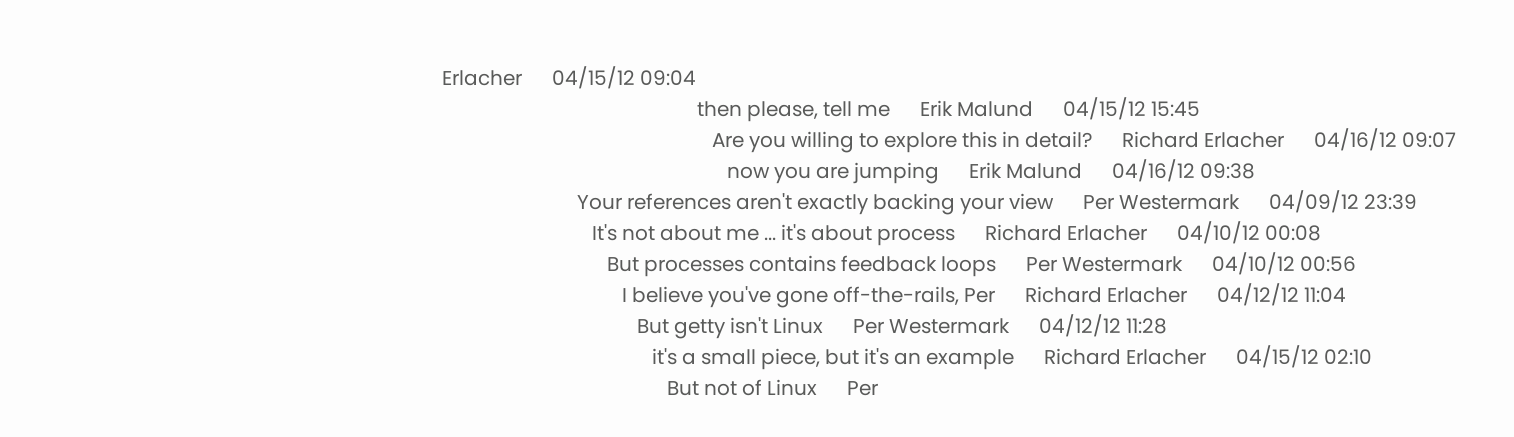Erlacher      04/15/12 09:04
                                                   then please, tell me      Erik Malund      04/15/12 15:45
                                                      Are you willing to explore this in detail?      Richard Erlacher      04/16/12 09:07
                                                         now you are jumping      Erik Malund      04/16/12 09:38
                           Your references aren't exactly backing your view      Per Westermark      04/09/12 23:39
                              It's not about me ... it's about process      Richard Erlacher      04/10/12 00:08
                                 But processes contains feedback loops      Per Westermark      04/10/12 00:56
                                    I believe you've gone off-the-rails, Per      Richard Erlacher      04/12/12 11:04
                                       But getty isn't Linux      Per Westermark      04/12/12 11:28
                                          it's a small piece, but it's an example      Richard Erlacher      04/15/12 02:10
                                             But not of Linux      Per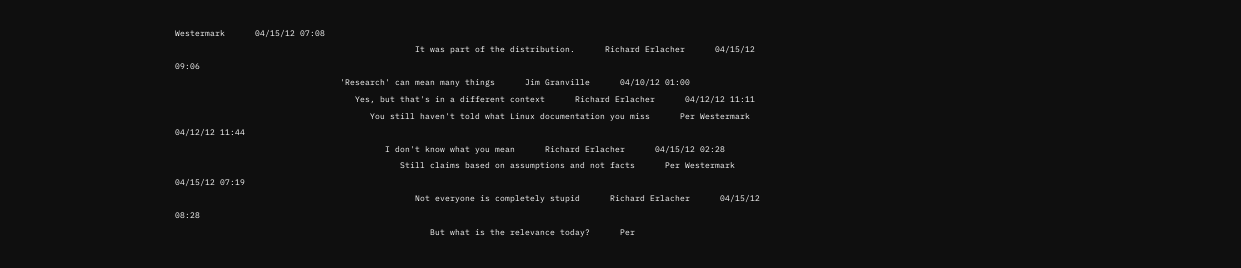Westermark      04/15/12 07:08
                                                It was part of the distribution.      Richard Erlacher      04/15/12 09:06
                                 'Research' can mean many things      Jim Granville      04/10/12 01:00
                                    Yes, but that's in a different context      Richard Erlacher      04/12/12 11:11
                                       You still haven't told what Linux documentation you miss      Per Westermark      04/12/12 11:44
                                          I don't know what you mean      Richard Erlacher      04/15/12 02:28
                                             Still claims based on assumptions and not facts      Per Westermark      04/15/12 07:19
                                                Not everyone is completely stupid      Richard Erlacher      04/15/12 08:28
                                                   But what is the relevance today?      Per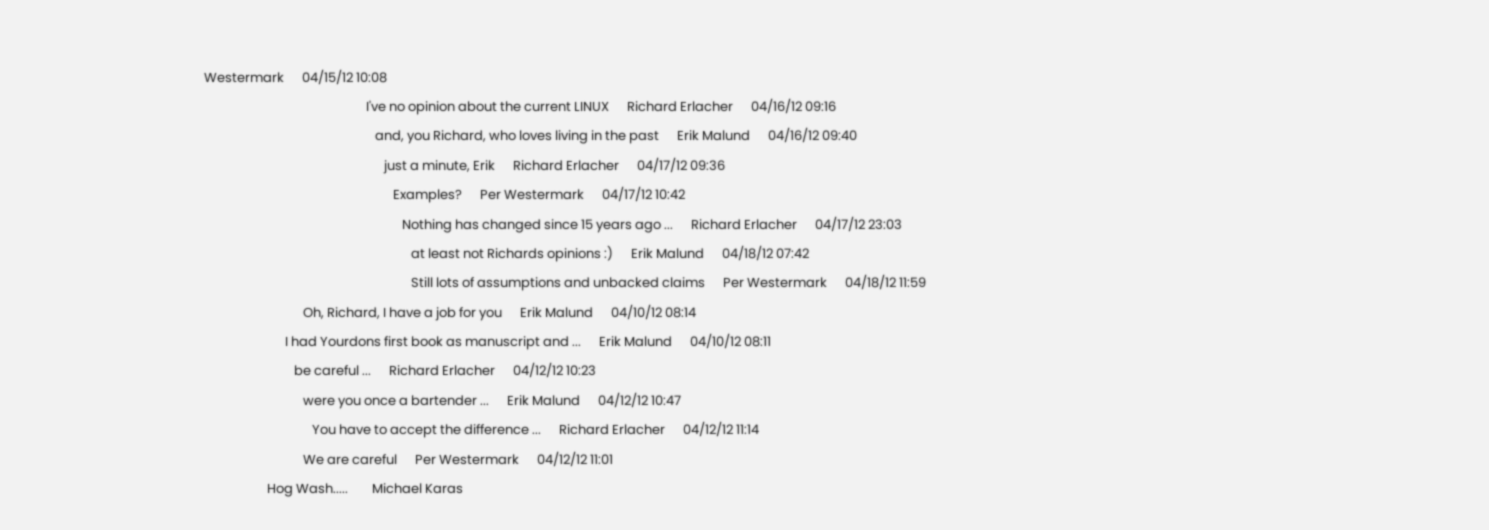Westermark      04/15/12 10:08
                                                      I've no opinion about the current LINUX      Richard Erlacher      04/16/12 09:16
                                                         and, you Richard, who loves living in the past      Erik Malund      04/16/12 09:40
                                                            just a minute, Erik      Richard Erlacher      04/17/12 09:36
                                                               Examples?      Per Westermark      04/17/12 10:42
                                                                  Nothing has changed since 15 years ago ...      Richard Erlacher      04/17/12 23:03
                                                                     at least not Richards opinions :)      Erik Malund      04/18/12 07:42
                                                                     Still lots of assumptions and unbacked claims      Per Westermark      04/18/12 11:59
                                 Oh, Richard, I have a job for you      Erik Malund      04/10/12 08:14
                           I had Yourdons first book as manuscript and ...      Erik Malund      04/10/12 08:11
                              be careful ...      Richard Erlacher      04/12/12 10:23
                                 were you once a bartender ...      Erik Malund      04/12/12 10:47
                                    You have to accept the difference ...      Richard Erlacher      04/12/12 11:14
                                 We are careful      Per Westermark      04/12/12 11:01
                     Hog Wash.....        Michael Karas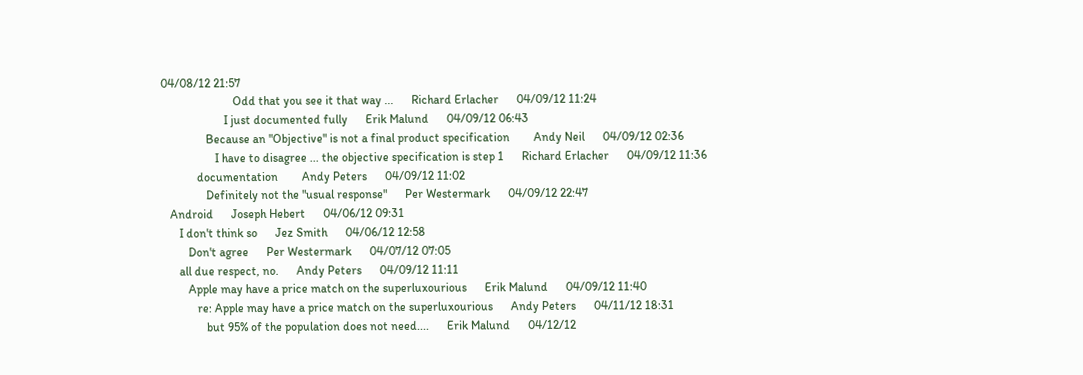04/08/12 21:57
                        Odd that you see it that way ...      Richard Erlacher      04/09/12 11:24
                     I just documented fully      Erik Malund      04/09/12 06:43
               Because an "Objective" is not a final product specification        Andy Neil      04/09/12 02:36
                  I have to disagree ... the objective specification is step 1      Richard Erlacher      04/09/12 11:36
            documentation        Andy Peters      04/09/12 11:02
               Definitely not the "usual response"      Per Westermark      04/09/12 22:47
   Android      Joseph Hebert      04/06/12 09:31
      I don't think so      Jez Smith      04/06/12 12:58
         Don't agree      Per Westermark      04/07/12 07:05
      all due respect, no.      Andy Peters      04/09/12 11:11
         Apple may have a price match on the superluxourious      Erik Malund      04/09/12 11:40
            re: Apple may have a price match on the superluxourious      Andy Peters      04/11/12 18:31
               but 95% of the population does not need....      Erik Malund      04/12/12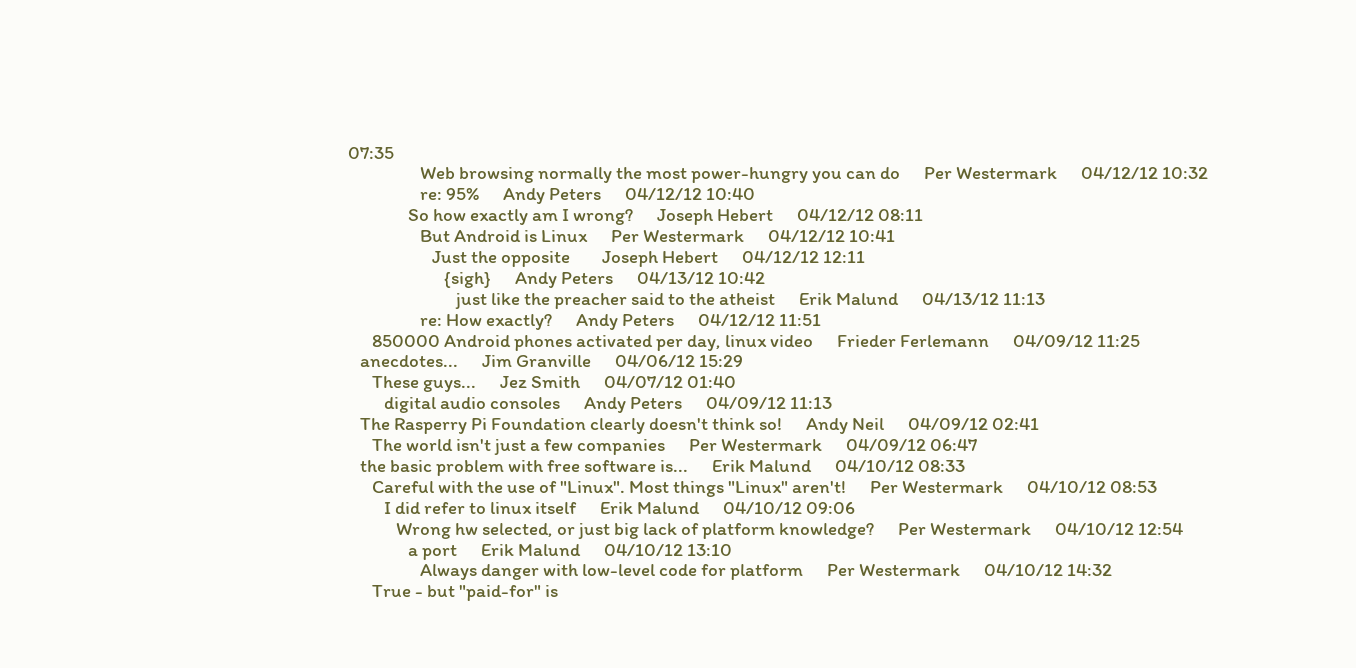07:35
                  Web browsing normally the most power-hungry you can do      Per Westermark      04/12/12 10:32
                  re: 95%      Andy Peters      04/12/12 10:40
               So how exactly am I wrong?      Joseph Hebert      04/12/12 08:11
                  But Android is Linux      Per Westermark      04/12/12 10:41
                     Just the opposite        Joseph Hebert      04/12/12 12:11
                        {sigh}      Andy Peters      04/13/12 10:42
                           just like the preacher said to the atheist      Erik Malund      04/13/12 11:13
                  re: How exactly?      Andy Peters      04/12/12 11:51
      850000 Android phones activated per day, linux video      Frieder Ferlemann      04/09/12 11:25
   anecdotes...      Jim Granville      04/06/12 15:29
      These guys...      Jez Smith      04/07/12 01:40
         digital audio consoles      Andy Peters      04/09/12 11:13
   The Rasperry Pi Foundation clearly doesn't think so!      Andy Neil      04/09/12 02:41
      The world isn't just a few companies      Per Westermark      04/09/12 06:47
   the basic problem with free software is...      Erik Malund      04/10/12 08:33
      Careful with the use of "Linux". Most things "Linux" aren't!      Per Westermark      04/10/12 08:53
         I did refer to linux itself      Erik Malund      04/10/12 09:06
            Wrong hw selected, or just big lack of platform knowledge?      Per Westermark      04/10/12 12:54
               a port      Erik Malund      04/10/12 13:10
                  Always danger with low-level code for platform      Per Westermark      04/10/12 14:32
      True - but "paid-for" is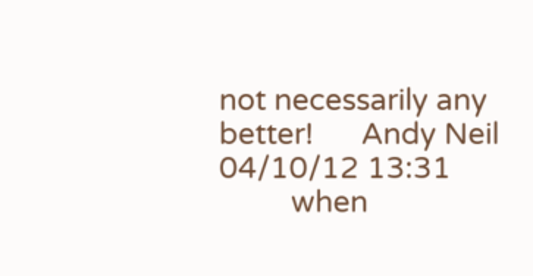not necessarily any better!      Andy Neil      04/10/12 13:31
         when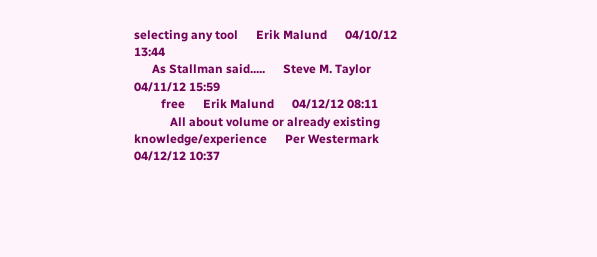selecting any tool      Erik Malund      04/10/12 13:44
      As Stallman said.....      Steve M. Taylor      04/11/12 15:59
         free      Erik Malund      04/12/12 08:11
            All about volume or already existing knowledge/experience      Per Westermark      04/12/12 10:37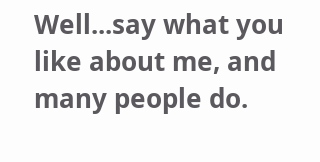Well...say what you like about me, and many people do.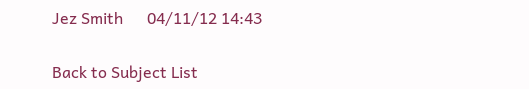Jez Smith      04/11/12 14:43

Back to Subject List